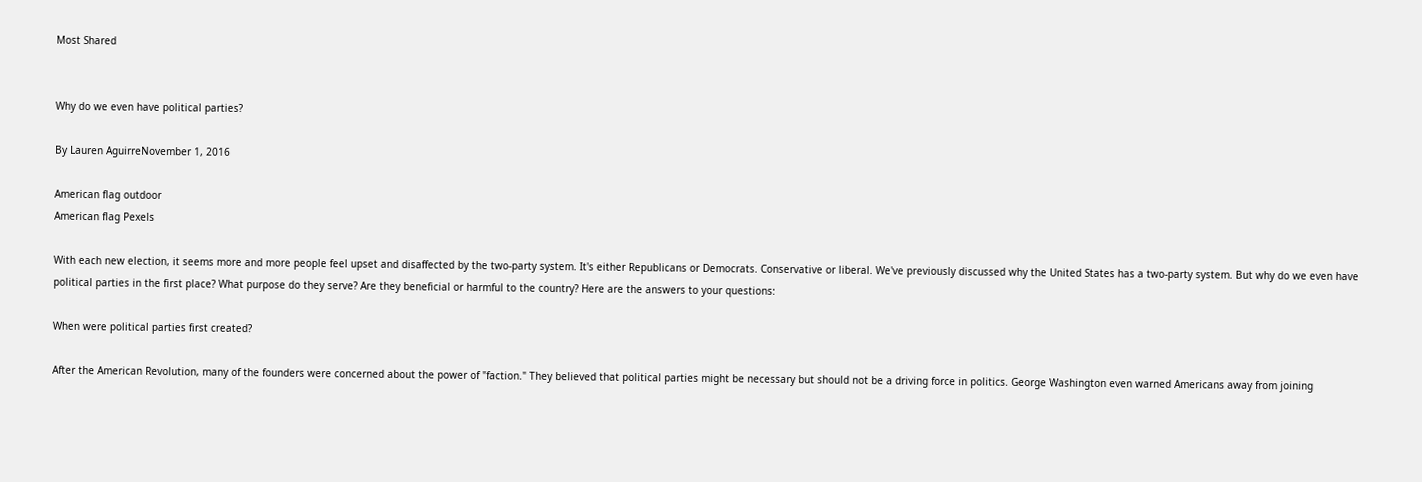Most Shared


Why do we even have political parties?

By Lauren AguirreNovember 1, 2016

American flag outdoor
American flag Pexels

With each new election, it seems more and more people feel upset and disaffected by the two-party system. It's either Republicans or Democrats. Conservative or liberal. We've previously discussed why the United States has a two-party system. But why do we even have political parties in the first place? What purpose do they serve? Are they beneficial or harmful to the country? Here are the answers to your questions:

When were political parties first created?

After the American Revolution, many of the founders were concerned about the power of "faction." They believed that political parties might be necessary but should not be a driving force in politics. George Washington even warned Americans away from joining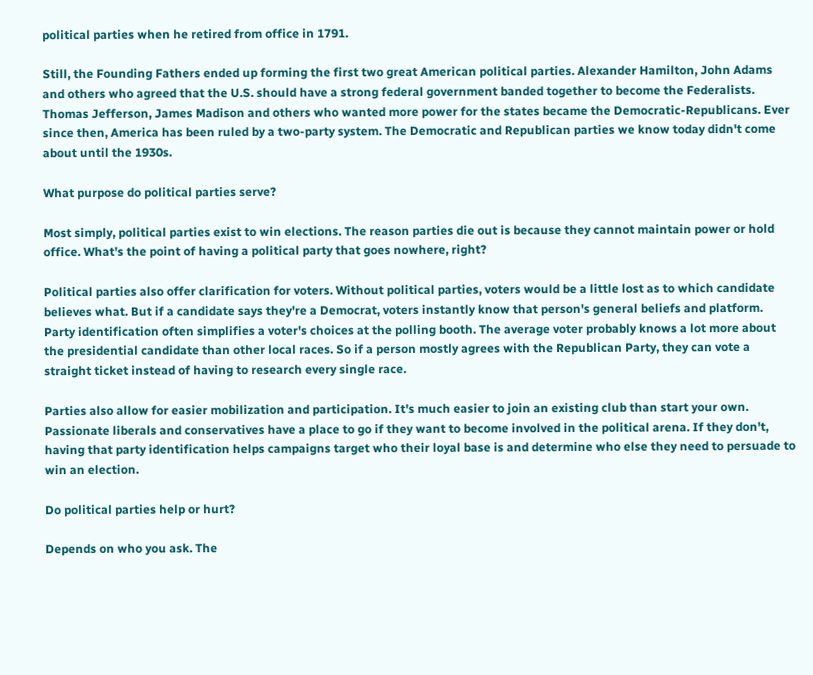political parties when he retired from office in 1791.

Still, the Founding Fathers ended up forming the first two great American political parties. Alexander Hamilton, John Adams and others who agreed that the U.S. should have a strong federal government banded together to become the Federalists. Thomas Jefferson, James Madison and others who wanted more power for the states became the Democratic-Republicans. Ever since then, America has been ruled by a two-party system. The Democratic and Republican parties we know today didn't come about until the 1930s.

What purpose do political parties serve?

Most simply, political parties exist to win elections. The reason parties die out is because they cannot maintain power or hold office. What's the point of having a political party that goes nowhere, right?

Political parties also offer clarification for voters. Without political parties, voters would be a little lost as to which candidate believes what. But if a candidate says they're a Democrat, voters instantly know that person's general beliefs and platform. Party identification often simplifies a voter's choices at the polling booth. The average voter probably knows a lot more about the presidential candidate than other local races. So if a person mostly agrees with the Republican Party, they can vote a straight ticket instead of having to research every single race.

Parties also allow for easier mobilization and participation. It's much easier to join an existing club than start your own. Passionate liberals and conservatives have a place to go if they want to become involved in the political arena. If they don't, having that party identification helps campaigns target who their loyal base is and determine who else they need to persuade to win an election.

Do political parties help or hurt?

Depends on who you ask. The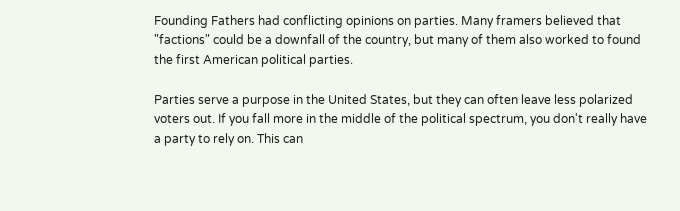Founding Fathers had conflicting opinions on parties. Many framers believed that "factions" could be a downfall of the country, but many of them also worked to found the first American political parties.

Parties serve a purpose in the United States, but they can often leave less polarized voters out. If you fall more in the middle of the political spectrum, you don't really have a party to rely on. This can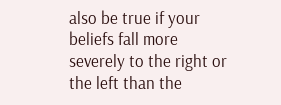also be true if your beliefs fall more severely to the right or the left than the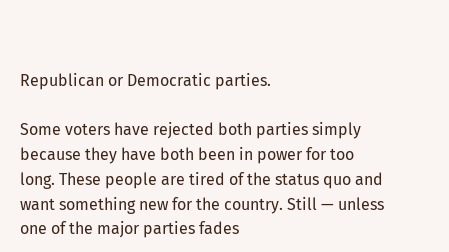Republican or Democratic parties.

Some voters have rejected both parties simply because they have both been in power for too long. These people are tired of the status quo and want something new for the country. Still — unless one of the major parties fades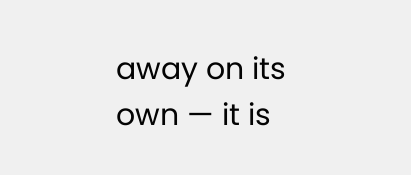away on its own — it is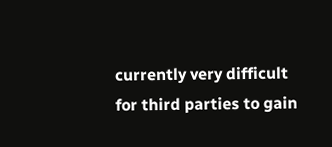currently very difficult for third parties to gain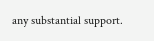any substantial support.